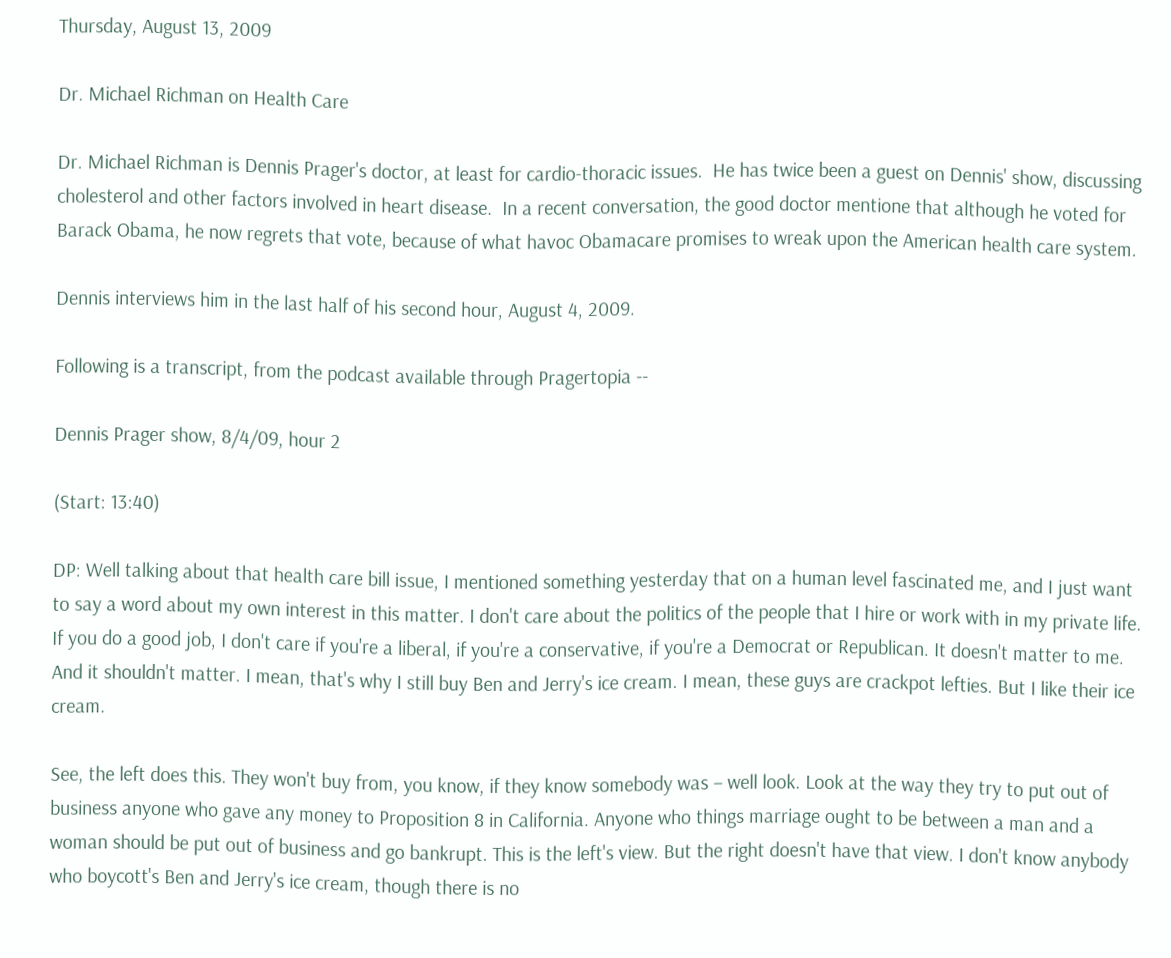Thursday, August 13, 2009

Dr. Michael Richman on Health Care

Dr. Michael Richman is Dennis Prager's doctor, at least for cardio-thoracic issues.  He has twice been a guest on Dennis' show, discussing cholesterol and other factors involved in heart disease.  In a recent conversation, the good doctor mentione that although he voted for Barack Obama, he now regrets that vote, because of what havoc Obamacare promises to wreak upon the American health care system.

Dennis interviews him in the last half of his second hour, August 4, 2009.

Following is a transcript, from the podcast available through Pragertopia --

Dennis Prager show, 8/4/09, hour 2

(Start: 13:40)

DP: Well talking about that health care bill issue, I mentioned something yesterday that on a human level fascinated me, and I just want to say a word about my own interest in this matter. I don't care about the politics of the people that I hire or work with in my private life. If you do a good job, I don't care if you're a liberal, if you're a conservative, if you're a Democrat or Republican. It doesn't matter to me. And it shouldn't matter. I mean, that's why I still buy Ben and Jerry's ice cream. I mean, these guys are crackpot lefties. But I like their ice cream.

See, the left does this. They won't buy from, you know, if they know somebody was – well look. Look at the way they try to put out of business anyone who gave any money to Proposition 8 in California. Anyone who things marriage ought to be between a man and a woman should be put out of business and go bankrupt. This is the left's view. But the right doesn't have that view. I don't know anybody who boycott's Ben and Jerry's ice cream, though there is no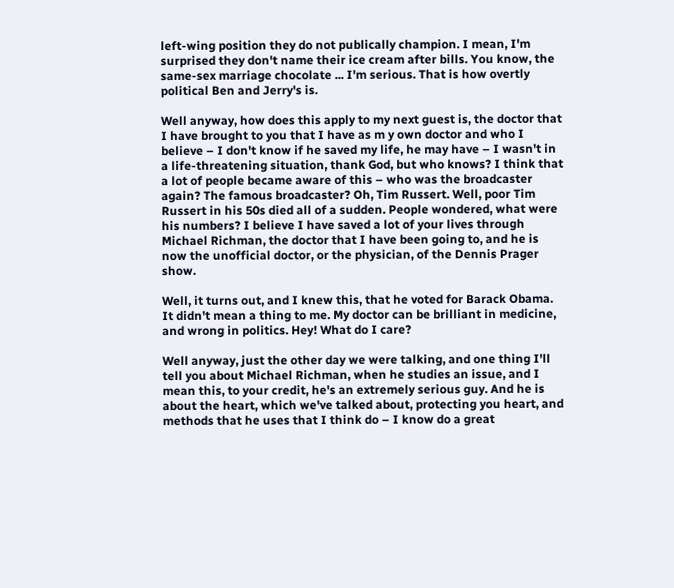left-wing position they do not publically champion. I mean, I'm surprised they don't name their ice cream after bills. You know, the same-sex marriage chocolate ... I'm serious. That is how overtly political Ben and Jerry's is.

Well anyway, how does this apply to my next guest is, the doctor that I have brought to you that I have as m y own doctor and who I believe – I don't know if he saved my life, he may have – I wasn't in a life-threatening situation, thank God, but who knows? I think that a lot of people became aware of this – who was the broadcaster again? The famous broadcaster? Oh, Tim Russert. Well, poor Tim Russert in his 50s died all of a sudden. People wondered, what were his numbers? I believe I have saved a lot of your lives through Michael Richman, the doctor that I have been going to, and he is now the unofficial doctor, or the physician, of the Dennis Prager show.

Well, it turns out, and I knew this, that he voted for Barack Obama. It didn't mean a thing to me. My doctor can be brilliant in medicine, and wrong in politics. Hey! What do I care?

Well anyway, just the other day we were talking, and one thing I'll tell you about Michael Richman, when he studies an issue, and I mean this, to your credit, he's an extremely serious guy. And he is about the heart, which we've talked about, protecting you heart, and methods that he uses that I think do – I know do a great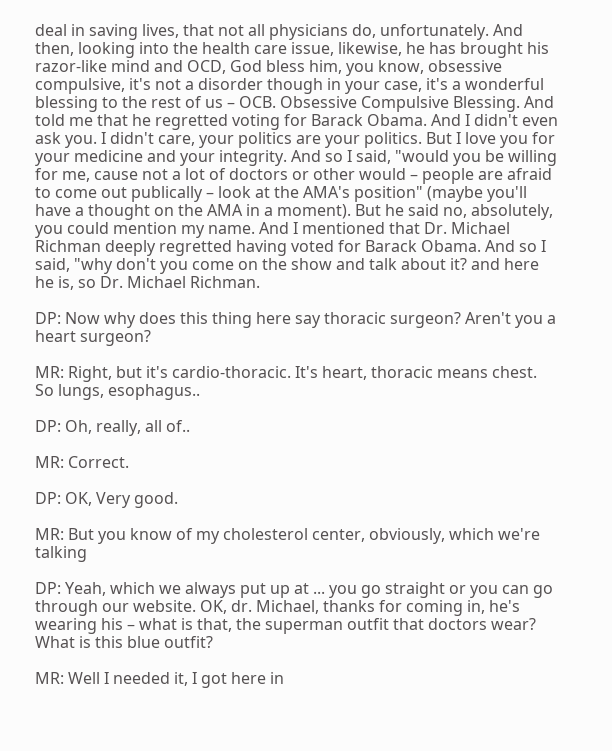deal in saving lives, that not all physicians do, unfortunately. And then, looking into the health care issue, likewise, he has brought his razor-like mind and OCD, God bless him, you know, obsessive compulsive, it's not a disorder though in your case, it's a wonderful blessing to the rest of us – OCB. Obsessive Compulsive Blessing. And told me that he regretted voting for Barack Obama. And I didn't even ask you. I didn't care, your politics are your politics. But I love you for your medicine and your integrity. And so I said, "would you be willing for me, cause not a lot of doctors or other would – people are afraid to come out publically – look at the AMA's position" (maybe you'll have a thought on the AMA in a moment). But he said no, absolutely, you could mention my name. And I mentioned that Dr. Michael Richman deeply regretted having voted for Barack Obama. And so I said, "why don't you come on the show and talk about it? and here he is, so Dr. Michael Richman.

DP: Now why does this thing here say thoracic surgeon? Aren't you a heart surgeon?

MR: Right, but it's cardio-thoracic. It's heart, thoracic means chest. So lungs, esophagus..

DP: Oh, really, all of..

MR: Correct.

DP: OK, Very good.

MR: But you know of my cholesterol center, obviously, which we're talking

DP: Yeah, which we always put up at ... you go straight or you can go through our website. OK, dr. Michael, thanks for coming in, he's wearing his – what is that, the superman outfit that doctors wear? What is this blue outfit?

MR: Well I needed it, I got here in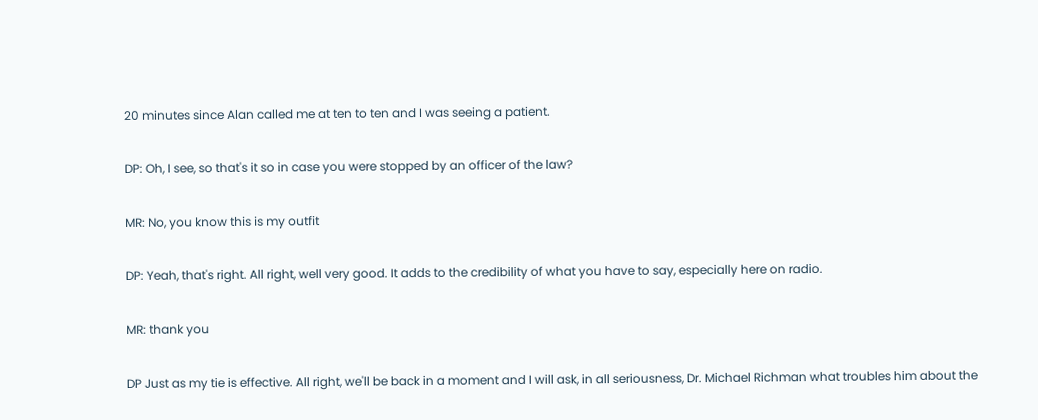20 minutes since Alan called me at ten to ten and I was seeing a patient.

DP: Oh, I see, so that's it so in case you were stopped by an officer of the law?

MR: No, you know this is my outfit

DP: Yeah, that's right. All right, well very good. It adds to the credibility of what you have to say, especially here on radio.

MR: thank you

DP Just as my tie is effective. All right, we'll be back in a moment and I will ask, in all seriousness, Dr. Michael Richman what troubles him about the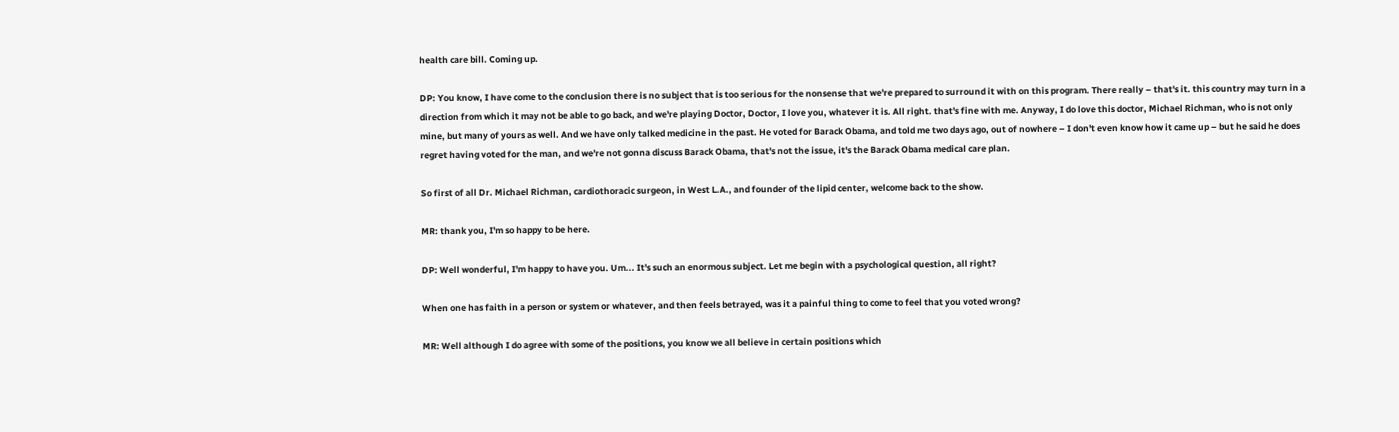health care bill. Coming up.

DP: You know, I have come to the conclusion there is no subject that is too serious for the nonsense that we're prepared to surround it with on this program. There really – that's it. this country may turn in a direction from which it may not be able to go back, and we're playing Doctor, Doctor, I love you, whatever it is. All right. that's fine with me. Anyway, I do love this doctor, Michael Richman, who is not only mine, but many of yours as well. And we have only talked medicine in the past. He voted for Barack Obama, and told me two days ago, out of nowhere – I don't even know how it came up – but he said he does regret having voted for the man, and we're not gonna discuss Barack Obama, that's not the issue, it's the Barack Obama medical care plan.

So first of all Dr. Michael Richman, cardiothoracic surgeon, in West L.A., and founder of the lipid center, welcome back to the show.

MR: thank you, I'm so happy to be here.

DP: Well wonderful, I'm happy to have you. Um... It's such an enormous subject. Let me begin with a psychological question, all right?

When one has faith in a person or system or whatever, and then feels betrayed, was it a painful thing to come to feel that you voted wrong?

MR: Well although I do agree with some of the positions, you know we all believe in certain positions which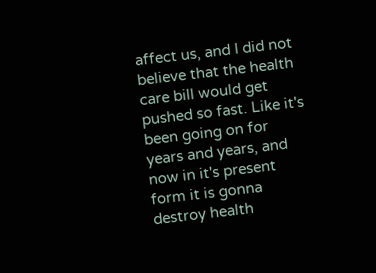affect us, and I did not believe that the health care bill would get pushed so fast. Like it's been going on for years and years, and now in it's present form it is gonna destroy health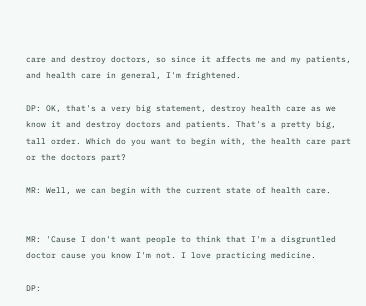care and destroy doctors, so since it affects me and my patients, and health care in general, I'm frightened.

DP: OK, that's a very big statement, destroy health care as we know it and destroy doctors and patients. That's a pretty big, tall order. Which do you want to begin with, the health care part or the doctors part?

MR: Well, we can begin with the current state of health care.


MR: 'Cause I don't want people to think that I'm a disgruntled doctor cause you know I'm not. I love practicing medicine.

DP: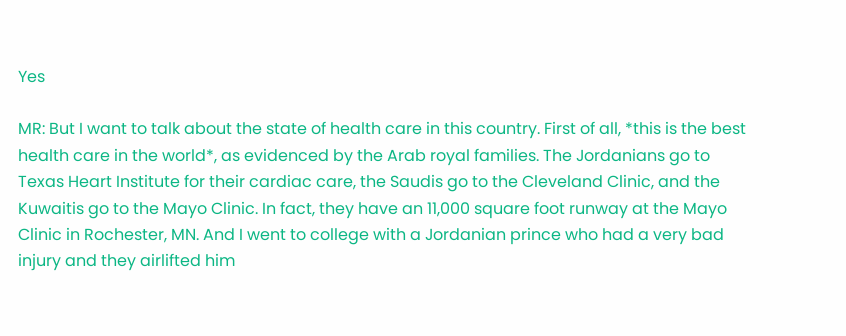Yes

MR: But I want to talk about the state of health care in this country. First of all, *this is the best health care in the world*, as evidenced by the Arab royal families. The Jordanians go to Texas Heart Institute for their cardiac care, the Saudis go to the Cleveland Clinic, and the Kuwaitis go to the Mayo Clinic. In fact, they have an 11,000 square foot runway at the Mayo Clinic in Rochester, MN. And I went to college with a Jordanian prince who had a very bad injury and they airlifted him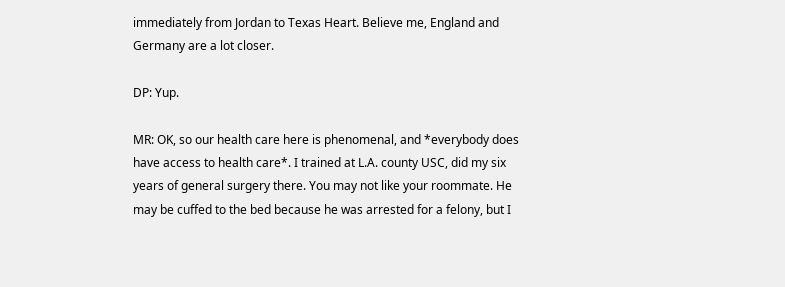immediately from Jordan to Texas Heart. Believe me, England and Germany are a lot closer.

DP: Yup.

MR: OK, so our health care here is phenomenal, and *everybody does have access to health care*. I trained at L.A. county USC, did my six years of general surgery there. You may not like your roommate. He may be cuffed to the bed because he was arrested for a felony, but I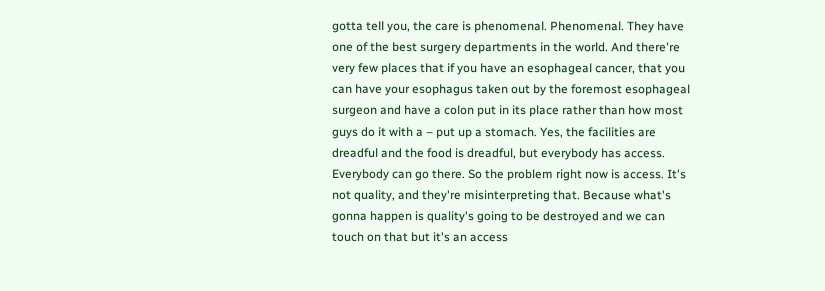gotta tell you, the care is phenomenal. Phenomenal. They have one of the best surgery departments in the world. And there're very few places that if you have an esophageal cancer, that you can have your esophagus taken out by the foremost esophageal surgeon and have a colon put in its place rather than how most guys do it with a – put up a stomach. Yes, the facilities are dreadful and the food is dreadful, but everybody has access. Everybody can go there. So the problem right now is access. It's not quality, and they're misinterpreting that. Because what's gonna happen is quality's going to be destroyed and we can touch on that but it's an access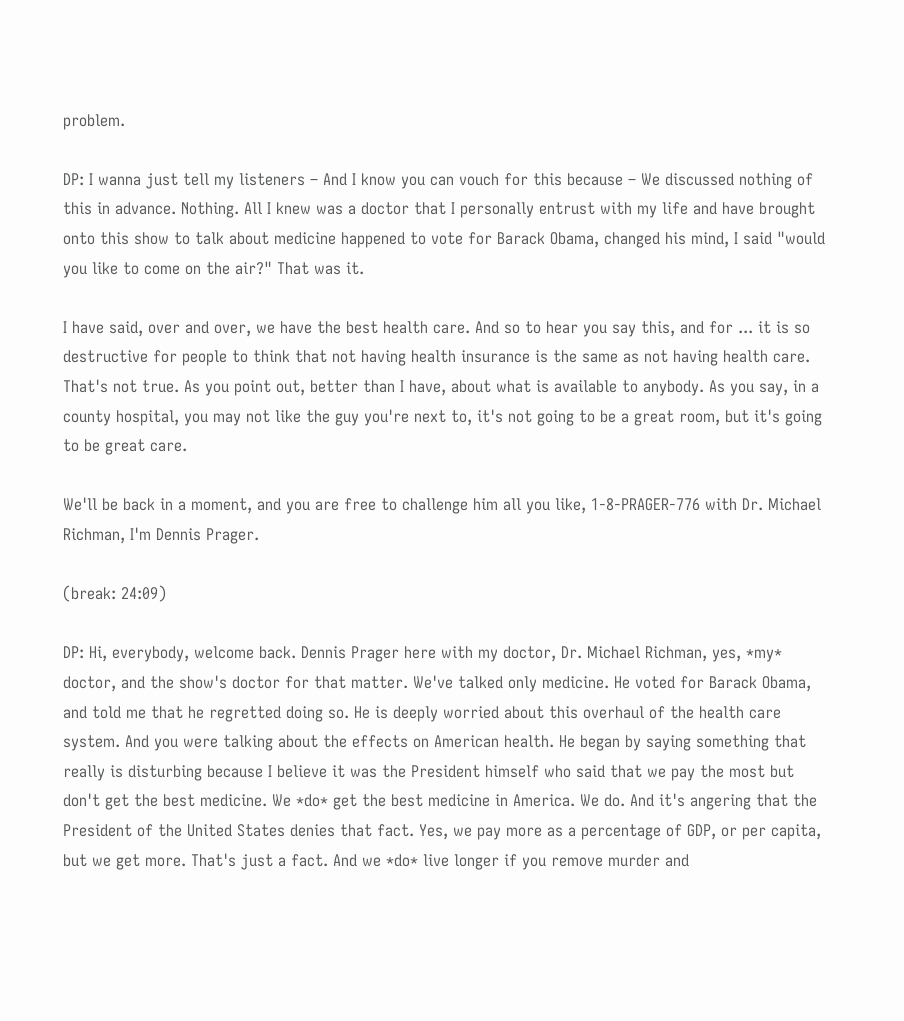problem.

DP: I wanna just tell my listeners – And I know you can vouch for this because – We discussed nothing of this in advance. Nothing. All I knew was a doctor that I personally entrust with my life and have brought onto this show to talk about medicine happened to vote for Barack Obama, changed his mind, I said "would you like to come on the air?" That was it.

I have said, over and over, we have the best health care. And so to hear you say this, and for ... it is so destructive for people to think that not having health insurance is the same as not having health care. That's not true. As you point out, better than I have, about what is available to anybody. As you say, in a county hospital, you may not like the guy you're next to, it's not going to be a great room, but it's going to be great care.

We'll be back in a moment, and you are free to challenge him all you like, 1-8-PRAGER-776 with Dr. Michael Richman, I'm Dennis Prager.

(break: 24:09)

DP: Hi, everybody, welcome back. Dennis Prager here with my doctor, Dr. Michael Richman, yes, *my* doctor, and the show's doctor for that matter. We've talked only medicine. He voted for Barack Obama, and told me that he regretted doing so. He is deeply worried about this overhaul of the health care system. And you were talking about the effects on American health. He began by saying something that really is disturbing because I believe it was the President himself who said that we pay the most but don't get the best medicine. We *do* get the best medicine in America. We do. And it's angering that the President of the United States denies that fact. Yes, we pay more as a percentage of GDP, or per capita, but we get more. That's just a fact. And we *do* live longer if you remove murder and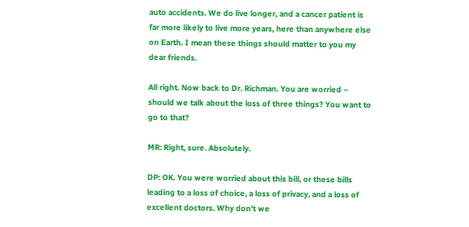auto accidents. We do live longer, and a cancer patient is far more likely to live more years, here than anywhere else on Earth. I mean these things should matter to you my dear friends.

All right. Now back to Dr. Richman. You are worried – should we talk about the loss of three things? You want to go to that?

MR: Right, sure. Absolutely.

DP: OK. You were worried about this bill, or these bills leading to a loss of choice, a loss of privacy, and a loss of excellent doctors. Why don't we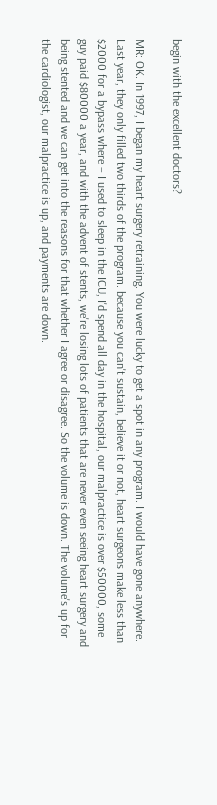begin with the excellent doctors?

MR: OK. In 1997, I began my heart surgery retraining. You were lucky to get a spot in any program. I would have gone anywhere. Last year, they only filled two thirds of the program. because you can't sustain, believe it or not, heart surgeons make less than $2000 for a bypass where – I used to sleep in the ICU, I'd spend all day in the hospital, our malpractice is over $50000, some guy paid $80000 a year, and with the advent of stents, we're losing lots of patients that are never even seeing heart surgery and being stented and we can get into the reasons for that whether I agree or disagree. So the volume is down. The volume's up for the cardiologist, our malpractice is up, and payments are down.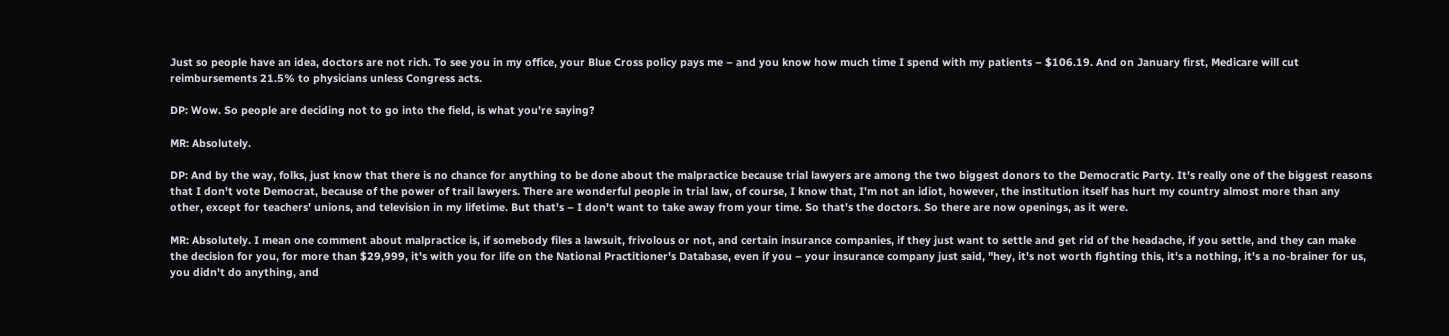Just so people have an idea, doctors are not rich. To see you in my office, your Blue Cross policy pays me – and you know how much time I spend with my patients – $106.19. And on January first, Medicare will cut reimbursements 21.5% to physicians unless Congress acts.

DP: Wow. So people are deciding not to go into the field, is what you're saying?

MR: Absolutely.

DP: And by the way, folks, just know that there is no chance for anything to be done about the malpractice because trial lawyers are among the two biggest donors to the Democratic Party. It's really one of the biggest reasons that I don't vote Democrat, because of the power of trail lawyers. There are wonderful people in trial law, of course, I know that, I'm not an idiot, however, the institution itself has hurt my country almost more than any other, except for teachers' unions, and television in my lifetime. But that's – I don't want to take away from your time. So that's the doctors. So there are now openings, as it were.

MR: Absolutely. I mean one comment about malpractice is, if somebody files a lawsuit, frivolous or not, and certain insurance companies, if they just want to settle and get rid of the headache, if you settle, and they can make the decision for you, for more than $29,999, it's with you for life on the National Practitioner's Database, even if you – your insurance company just said, "hey, it's not worth fighting this, it's a nothing, it's a no-brainer for us, you didn't do anything, and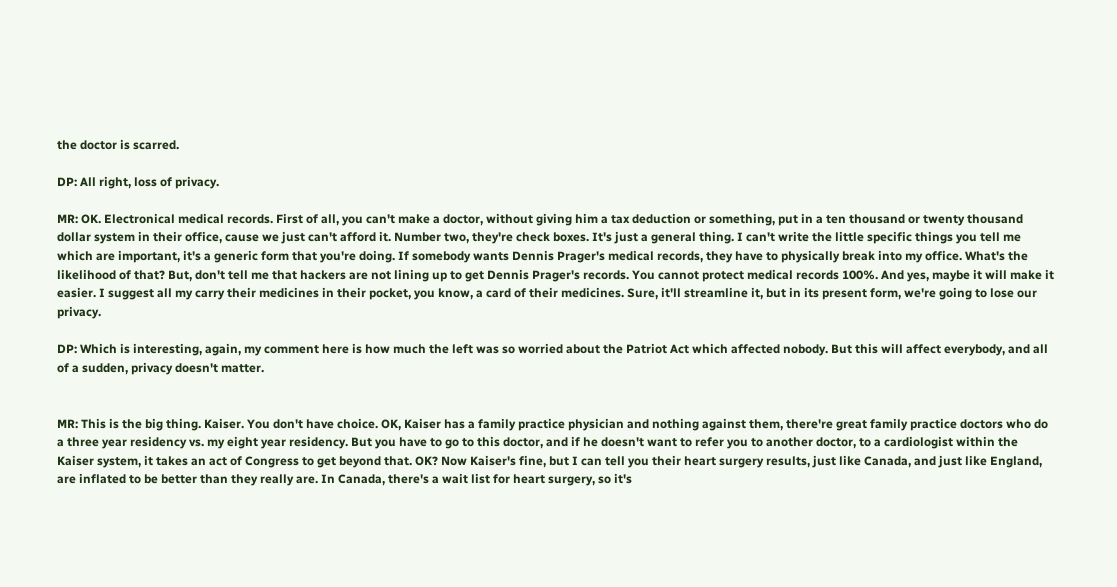the doctor is scarred.

DP: All right, loss of privacy.

MR: OK. Electronical medical records. First of all, you can't make a doctor, without giving him a tax deduction or something, put in a ten thousand or twenty thousand dollar system in their office, cause we just can't afford it. Number two, they're check boxes. It's just a general thing. I can't write the little specific things you tell me which are important, it's a generic form that you're doing. If somebody wants Dennis Prager's medical records, they have to physically break into my office. What's the likelihood of that? But, don't tell me that hackers are not lining up to get Dennis Prager's records. You cannot protect medical records 100%. And yes, maybe it will make it easier. I suggest all my carry their medicines in their pocket, you know, a card of their medicines. Sure, it'll streamline it, but in its present form, we're going to lose our privacy.

DP: Which is interesting, again, my comment here is how much the left was so worried about the Patriot Act which affected nobody. But this will affect everybody, and all of a sudden, privacy doesn't matter.


MR: This is the big thing. Kaiser. You don't have choice. OK, Kaiser has a family practice physician and nothing against them, there're great family practice doctors who do a three year residency vs. my eight year residency. But you have to go to this doctor, and if he doesn't want to refer you to another doctor, to a cardiologist within the Kaiser system, it takes an act of Congress to get beyond that. OK? Now Kaiser's fine, but I can tell you their heart surgery results, just like Canada, and just like England, are inflated to be better than they really are. In Canada, there's a wait list for heart surgery, so it's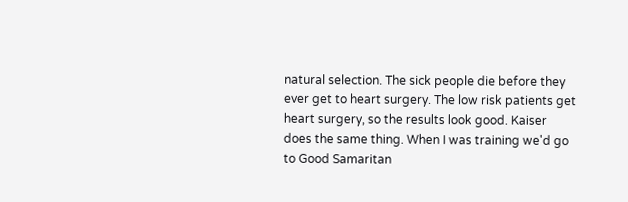natural selection. The sick people die before they ever get to heart surgery. The low risk patients get heart surgery, so the results look good. Kaiser does the same thing. When I was training we'd go to Good Samaritan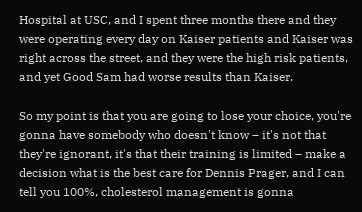Hospital at USC, and I spent three months there and they were operating every day on Kaiser patients and Kaiser was right across the street, and they were the high risk patients, and yet Good Sam had worse results than Kaiser.

So my point is that you are going to lose your choice, you're gonna have somebody who doesn't know – it's not that they're ignorant, it's that their training is limited – make a decision what is the best care for Dennis Prager, and I can tell you 100%, cholesterol management is gonna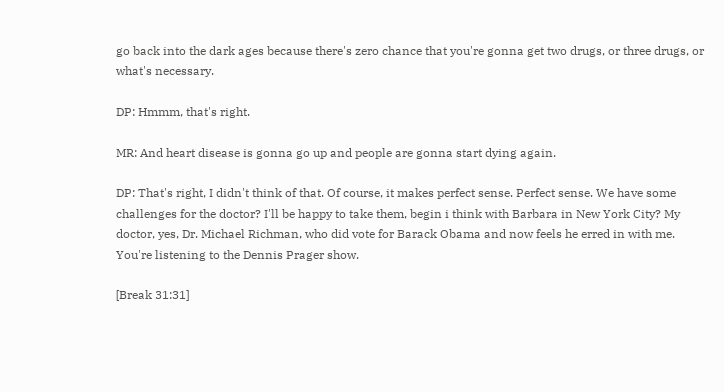go back into the dark ages because there's zero chance that you're gonna get two drugs, or three drugs, or what's necessary.

DP: Hmmm, that's right.

MR: And heart disease is gonna go up and people are gonna start dying again.

DP: That's right, I didn't think of that. Of course, it makes perfect sense. Perfect sense. We have some challenges for the doctor? I'll be happy to take them, begin i think with Barbara in New York City? My doctor, yes, Dr. Michael Richman, who did vote for Barack Obama and now feels he erred in with me. You're listening to the Dennis Prager show.

[Break 31:31]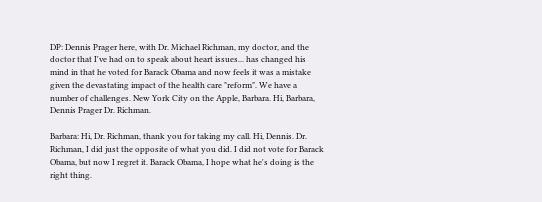DP: Dennis Prager here, with Dr. Michael Richman, my doctor, and the doctor that I've had on to speak about heart issues... has changed his mind in that he voted for Barack Obama and now feels it was a mistake given the devastating impact of the health care "reform". We have a number of challenges. New York City on the Apple, Barbara. Hi, Barbara, Dennis Prager Dr. Richman.

Barbara: Hi, Dr. Richman, thank you for taking my call. Hi, Dennis. Dr. Richman, I did just the opposite of what you did. I did not vote for Barack Obama, but now I regret it. Barack Obama, I hope what he's doing is the right thing.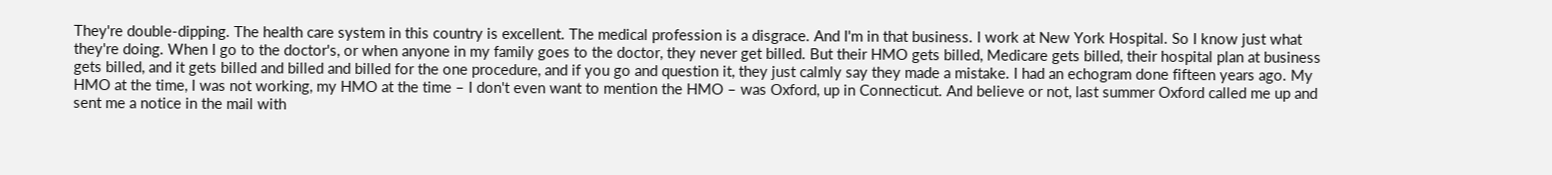They're double-dipping. The health care system in this country is excellent. The medical profession is a disgrace. And I'm in that business. I work at New York Hospital. So I know just what they're doing. When I go to the doctor's, or when anyone in my family goes to the doctor, they never get billed. But their HMO gets billed, Medicare gets billed, their hospital plan at business gets billed, and it gets billed and billed and billed for the one procedure, and if you go and question it, they just calmly say they made a mistake. I had an echogram done fifteen years ago. My HMO at the time, I was not working, my HMO at the time – I don't even want to mention the HMO – was Oxford, up in Connecticut. And believe or not, last summer Oxford called me up and sent me a notice in the mail with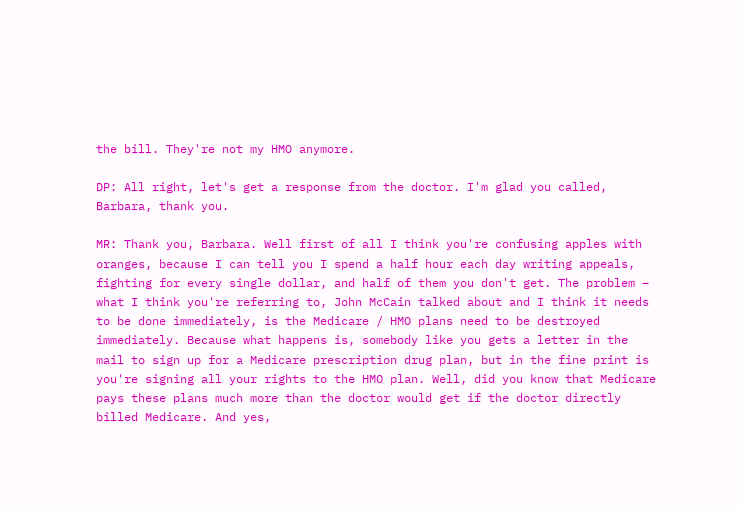the bill. They're not my HMO anymore.

DP: All right, let's get a response from the doctor. I'm glad you called, Barbara, thank you.

MR: Thank you, Barbara. Well first of all I think you're confusing apples with oranges, because I can tell you I spend a half hour each day writing appeals, fighting for every single dollar, and half of them you don't get. The problem – what I think you're referring to, John McCain talked about and I think it needs to be done immediately, is the Medicare / HMO plans need to be destroyed immediately. Because what happens is, somebody like you gets a letter in the mail to sign up for a Medicare prescription drug plan, but in the fine print is you're signing all your rights to the HMO plan. Well, did you know that Medicare pays these plans much more than the doctor would get if the doctor directly billed Medicare. And yes,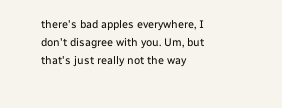there's bad apples everywhere, I don't disagree with you. Um, but that's just really not the way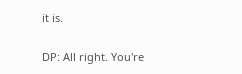it is.

DP: All right. You're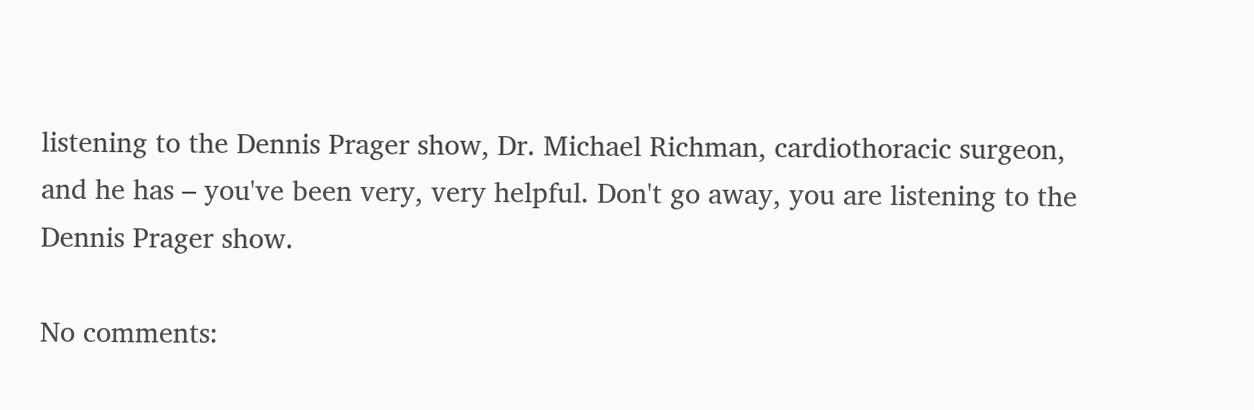listening to the Dennis Prager show, Dr. Michael Richman, cardiothoracic surgeon, and he has – you've been very, very helpful. Don't go away, you are listening to the Dennis Prager show.

No comments: